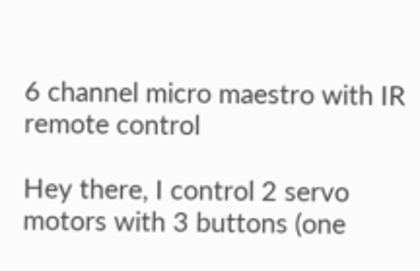6 channel micro maestro with IR remote control

Hey there, I control 2 servo motors with 3 buttons (one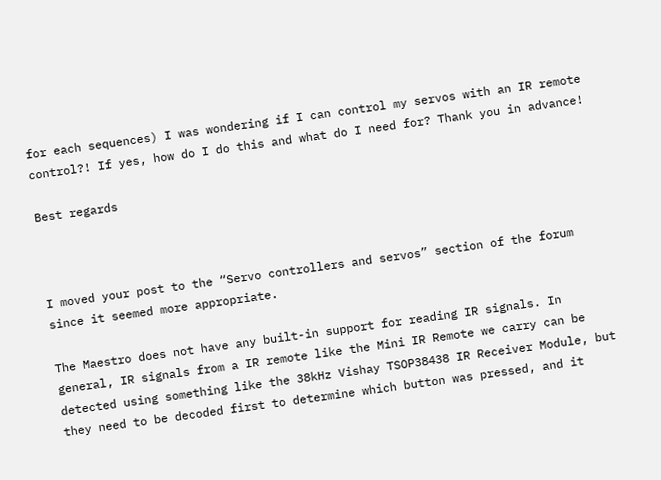for each sequences) I was wondering if I can control my servos with an IR remote control?! If yes, how do I do this and what do I need for? Thank you in advance!

Best regards



I moved your post to the “Servo controllers and servos” section of the forum since it seemed more appropriate.

The Maestro does not have any built-in support for reading IR signals. In general, IR signals from a IR remote like the Mini IR Remote we carry can be detected using something like the 38kHz Vishay TSOP38438 IR Receiver Module, but they need to be decoded first to determine which button was pressed, and it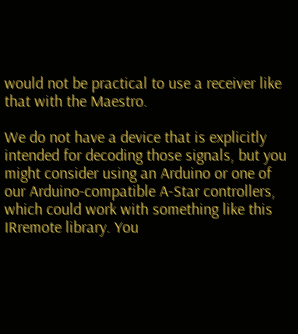would not be practical to use a receiver like that with the Maestro.

We do not have a device that is explicitly intended for decoding those signals, but you might consider using an Arduino or one of our Arduino-compatible A-Star controllers, which could work with something like this IRremote library. You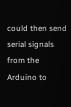could then send serial signals from the Arduino to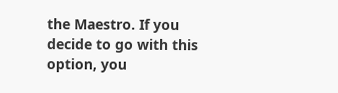the Maestro. If you decide to go with this option, you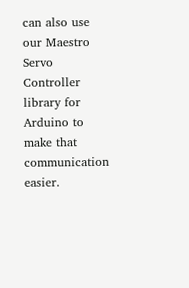can also use our Maestro Servo Controller library for Arduino to make that communication easier.